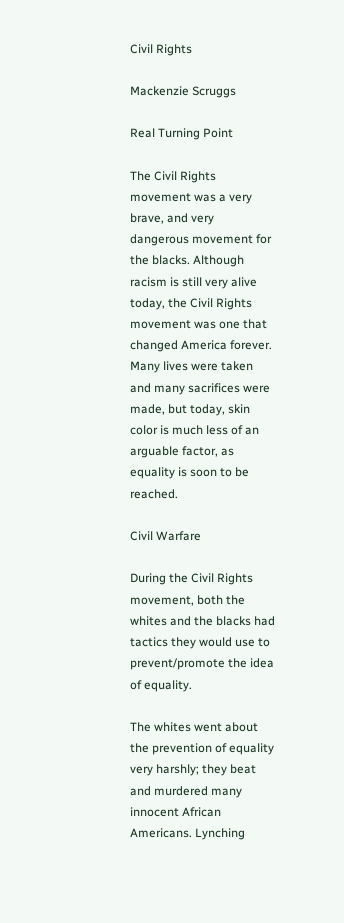Civil Rights

Mackenzie Scruggs

Real Turning Point

The Civil Rights movement was a very brave, and very dangerous movement for the blacks. Although racism is still very alive today, the Civil Rights movement was one that changed America forever. Many lives were taken and many sacrifices were made, but today, skin color is much less of an arguable factor, as equality is soon to be reached.

Civil Warfare

During the Civil Rights movement, both the whites and the blacks had tactics they would use to prevent/promote the idea of equality.

The whites went about the prevention of equality very harshly; they beat and murdered many innocent African Americans. Lynching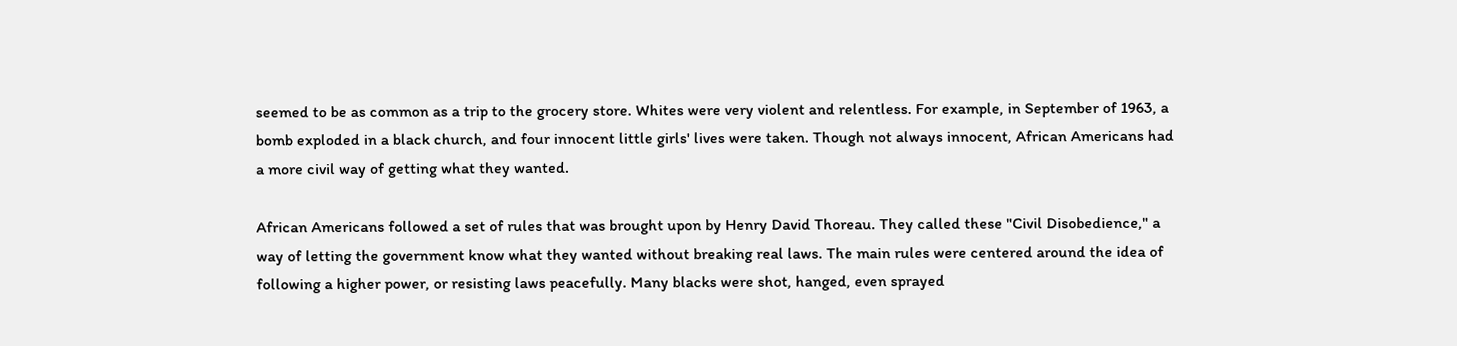seemed to be as common as a trip to the grocery store. Whites were very violent and relentless. For example, in September of 1963, a bomb exploded in a black church, and four innocent little girls' lives were taken. Though not always innocent, African Americans had a more civil way of getting what they wanted.

African Americans followed a set of rules that was brought upon by Henry David Thoreau. They called these "Civil Disobedience," a way of letting the government know what they wanted without breaking real laws. The main rules were centered around the idea of following a higher power, or resisting laws peacefully. Many blacks were shot, hanged, even sprayed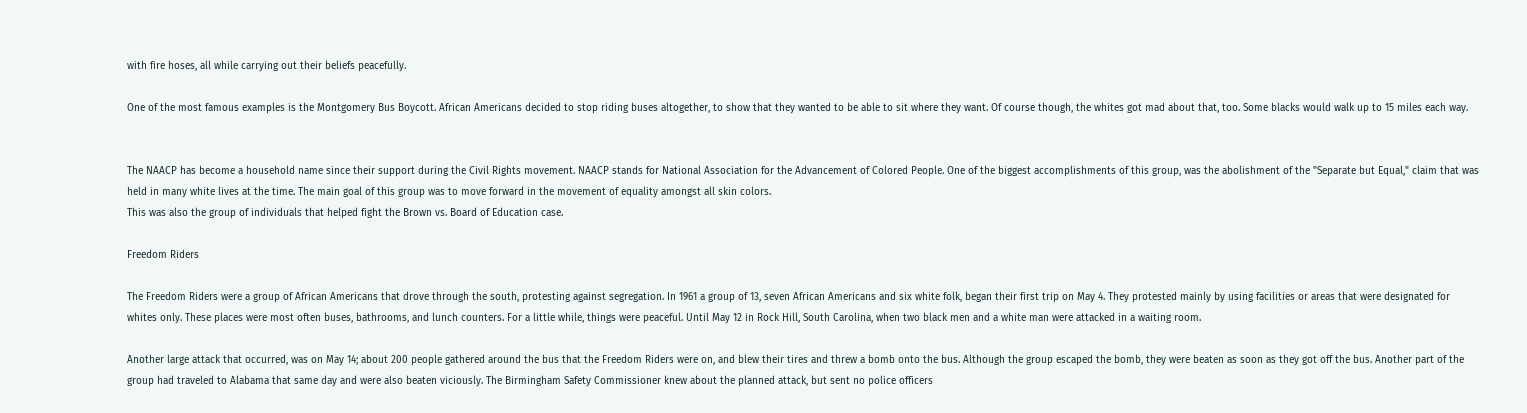with fire hoses, all while carrying out their beliefs peacefully.

One of the most famous examples is the Montgomery Bus Boycott. African Americans decided to stop riding buses altogether, to show that they wanted to be able to sit where they want. Of course though, the whites got mad about that, too. Some blacks would walk up to 15 miles each way.


The NAACP has become a household name since their support during the Civil Rights movement. NAACP stands for National Association for the Advancement of Colored People. One of the biggest accomplishments of this group, was the abolishment of the "Separate but Equal," claim that was held in many white lives at the time. The main goal of this group was to move forward in the movement of equality amongst all skin colors.
This was also the group of individuals that helped fight the Brown vs. Board of Education case.

Freedom Riders

The Freedom Riders were a group of African Americans that drove through the south, protesting against segregation. In 1961 a group of 13, seven African Americans and six white folk, began their first trip on May 4. They protested mainly by using facilities or areas that were designated for whites only. These places were most often buses, bathrooms, and lunch counters. For a little while, things were peaceful. Until May 12 in Rock Hill, South Carolina, when two black men and a white man were attacked in a waiting room.

Another large attack that occurred, was on May 14; about 200 people gathered around the bus that the Freedom Riders were on, and blew their tires and threw a bomb onto the bus. Although the group escaped the bomb, they were beaten as soon as they got off the bus. Another part of the group had traveled to Alabama that same day and were also beaten viciously. The Birmingham Safety Commissioner knew about the planned attack, but sent no police officers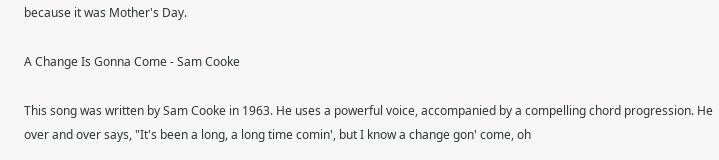because it was Mother's Day.

A Change Is Gonna Come - Sam Cooke

This song was written by Sam Cooke in 1963. He uses a powerful voice, accompanied by a compelling chord progression. He over and over says, "It's been a long, a long time comin', but I know a change gon' come, oh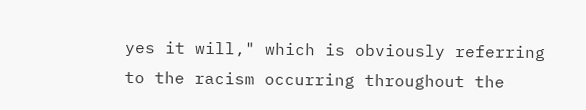yes it will," which is obviously referring to the racism occurring throughout the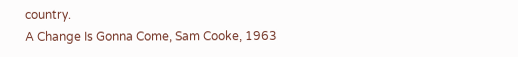country.
A Change Is Gonna Come, Sam Cooke, 1963